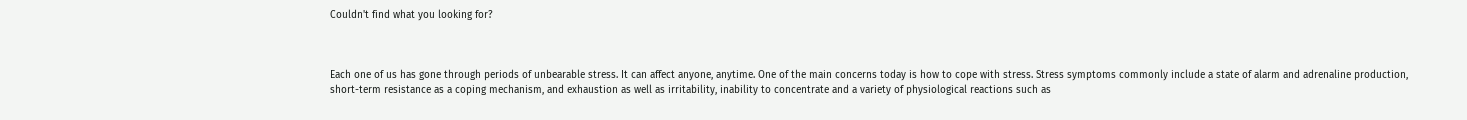Couldn't find what you looking for?



Each one of us has gone through periods of unbearable stress. It can affect anyone, anytime. One of the main concerns today is how to cope with stress. Stress symptoms commonly include a state of alarm and adrenaline production, short-term resistance as a coping mechanism, and exhaustion as well as irritability, inability to concentrate and a variety of physiological reactions such as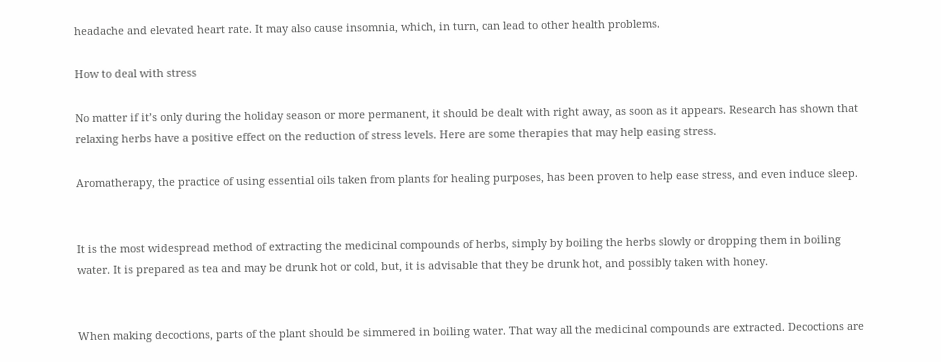headache and elevated heart rate. It may also cause insomnia, which, in turn, can lead to other health problems.

How to deal with stress

No matter if it’s only during the holiday season or more permanent, it should be dealt with right away, as soon as it appears. Research has shown that relaxing herbs have a positive effect on the reduction of stress levels. Here are some therapies that may help easing stress.

Aromatherapy, the practice of using essential oils taken from plants for healing purposes, has been proven to help ease stress, and even induce sleep.


It is the most widespread method of extracting the medicinal compounds of herbs, simply by boiling the herbs slowly or dropping them in boiling water. It is prepared as tea and may be drunk hot or cold, but, it is advisable that they be drunk hot, and possibly taken with honey.


When making decoctions, parts of the plant should be simmered in boiling water. That way all the medicinal compounds are extracted. Decoctions are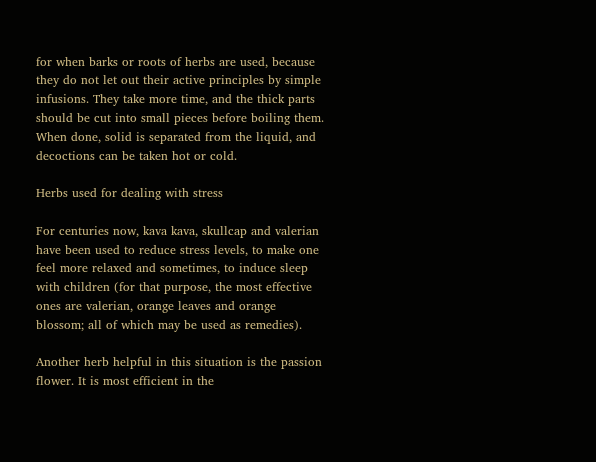for when barks or roots of herbs are used, because they do not let out their active principles by simple infusions. They take more time, and the thick parts should be cut into small pieces before boiling them. When done, solid is separated from the liquid, and decoctions can be taken hot or cold.

Herbs used for dealing with stress

For centuries now, kava kava, skullcap and valerian have been used to reduce stress levels, to make one feel more relaxed and sometimes, to induce sleep with children (for that purpose, the most effective ones are valerian, orange leaves and orange blossom; all of which may be used as remedies).

Another herb helpful in this situation is the passion flower. It is most efficient in the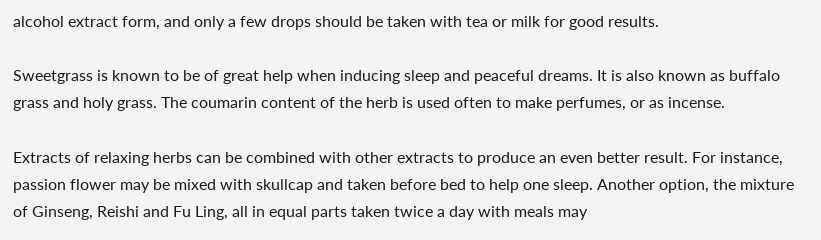alcohol extract form, and only a few drops should be taken with tea or milk for good results.

Sweetgrass is known to be of great help when inducing sleep and peaceful dreams. It is also known as buffalo grass and holy grass. The coumarin content of the herb is used often to make perfumes, or as incense.

Extracts of relaxing herbs can be combined with other extracts to produce an even better result. For instance, passion flower may be mixed with skullcap and taken before bed to help one sleep. Another option, the mixture of Ginseng, Reishi and Fu Ling, all in equal parts taken twice a day with meals may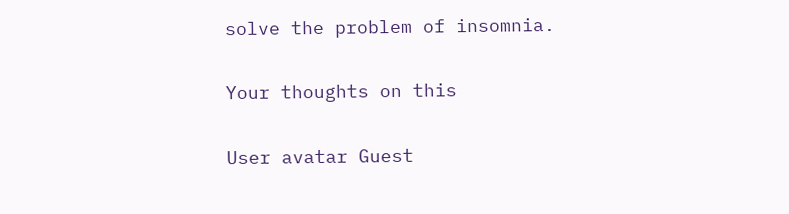solve the problem of insomnia.

Your thoughts on this

User avatar Guest